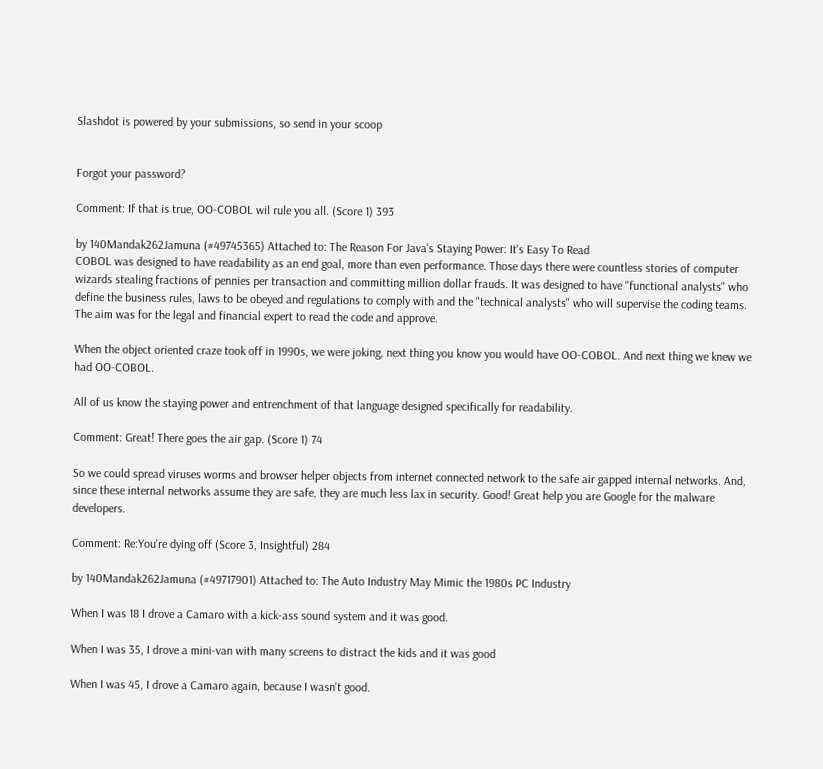Slashdot is powered by your submissions, so send in your scoop


Forgot your password?

Comment: If that is true, OO-COBOL wil rule you all. (Score 1) 393

by 140Mandak262Jamuna (#49745365) Attached to: The Reason For Java's Staying Power: It's Easy To Read
COBOL was designed to have readability as an end goal, more than even performance. Those days there were countless stories of computer wizards stealing fractions of pennies per transaction and committing million dollar frauds. It was designed to have "functional analysts" who define the business rules, laws to be obeyed and regulations to comply with and the "technical analysts" who will supervise the coding teams. The aim was for the legal and financial expert to read the code and approve.

When the object oriented craze took off in 1990s, we were joking, next thing you know you would have OO-COBOL. And next thing we knew we had OO-COBOL.

All of us know the staying power and entrenchment of that language designed specifically for readability.

Comment: Great! There goes the air gap. (Score 1) 74

So we could spread viruses worms and browser helper objects from internet connected network to the safe air gapped internal networks. And, since these internal networks assume they are safe, they are much less lax in security. Good! Great help you are Google for the malware developers.

Comment: Re:You're dying off (Score 3, Insightful) 284

by 140Mandak262Jamuna (#49717901) Attached to: The Auto Industry May Mimic the 1980s PC Industry

When I was 18 I drove a Camaro with a kick-ass sound system and it was good.

When I was 35, I drove a mini-van with many screens to distract the kids and it was good

When I was 45, I drove a Camaro again, because I wasn't good.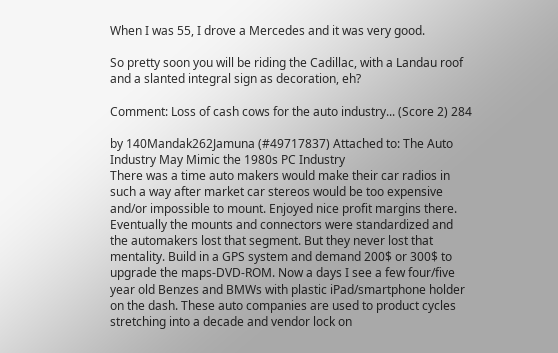When I was 55, I drove a Mercedes and it was very good.

So pretty soon you will be riding the Cadillac, with a Landau roof and a slanted integral sign as decoration, eh?

Comment: Loss of cash cows for the auto industry... (Score 2) 284

by 140Mandak262Jamuna (#49717837) Attached to: The Auto Industry May Mimic the 1980s PC Industry
There was a time auto makers would make their car radios in such a way after market car stereos would be too expensive and/or impossible to mount. Enjoyed nice profit margins there. Eventually the mounts and connectors were standardized and the automakers lost that segment. But they never lost that mentality. Build in a GPS system and demand 200$ or 300$ to upgrade the maps-DVD-ROM. Now a days I see a few four/five year old Benzes and BMWs with plastic iPad/smartphone holder on the dash. These auto companies are used to product cycles stretching into a decade and vendor lock on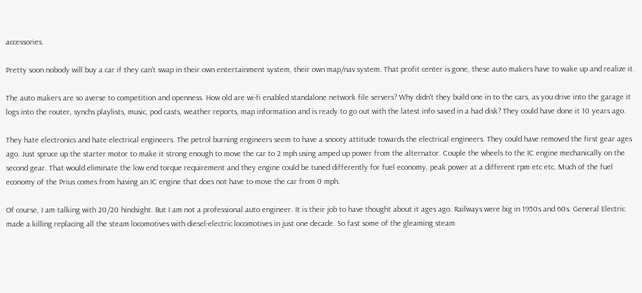accessories.

Pretty soon nobody will buy a car if they can't swap in their own entertainment system, their own map/nav system. That profit center is gone, these auto makers have to wake up and realize it.

The auto makers are so averse to competition and openness. How old are wi-fi enabled standalone network file servers? Why didn't they build one in to the cars, as you drive into the garage it logs into the router, synchs playlists, music, pod casts, weather reports, map information and is ready to go out with the latest info saved in a had disk? They could have done it 10 years ago.

They hate electronics and hate electrical engineers. The petrol burning engineers seem to have a snooty attitude towards the electrical engineers. They could have removed the first gear ages ago. Just spruce up the starter motor to make it strong enough to move the car to 2 mph using amped up power from the alternator. Couple the wheels to the IC engine mechanically on the second gear. That would eliminate the low end torque requirement and they engine could be tuned differently for fuel economy, peak power at a different rpm etc etc. Much of the fuel economy of the Prius comes from having an IC engine that does not have to move the car from 0 mph.

Of course, I am talking with 20/20 hindsight. But I am not a professional auto engineer. It is their job to have thought about it ages ago. Railways were big in 1950s and 60s. General Electric made a killing replacing all the steam locomotives with diesel-electric locomotives in just one decade. So fast some of the gleaming steam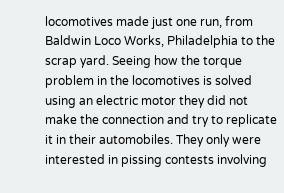locomotives made just one run, from Baldwin Loco Works, Philadelphia to the scrap yard. Seeing how the torque problem in the locomotives is solved using an electric motor they did not make the connection and try to replicate it in their automobiles. They only were interested in pissing contests involving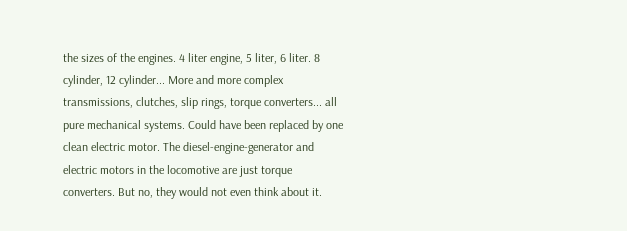the sizes of the engines. 4 liter engine, 5 liter, 6 liter. 8 cylinder, 12 cylinder... More and more complex transmissions, clutches, slip rings, torque converters... all pure mechanical systems. Could have been replaced by one clean electric motor. The diesel-engine-generator and electric motors in the locomotive are just torque converters. But no, they would not even think about it.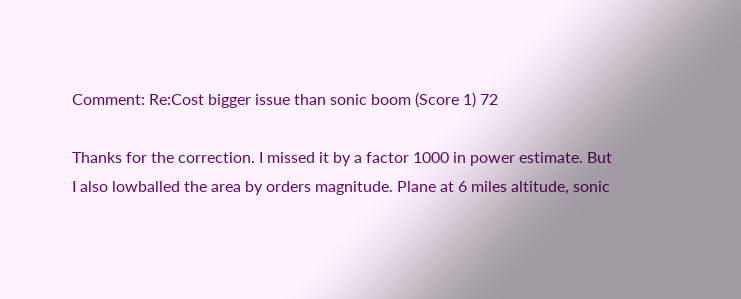Comment: Re:Cost bigger issue than sonic boom (Score 1) 72

Thanks for the correction. I missed it by a factor 1000 in power estimate. But I also lowballed the area by orders magnitude. Plane at 6 miles altitude, sonic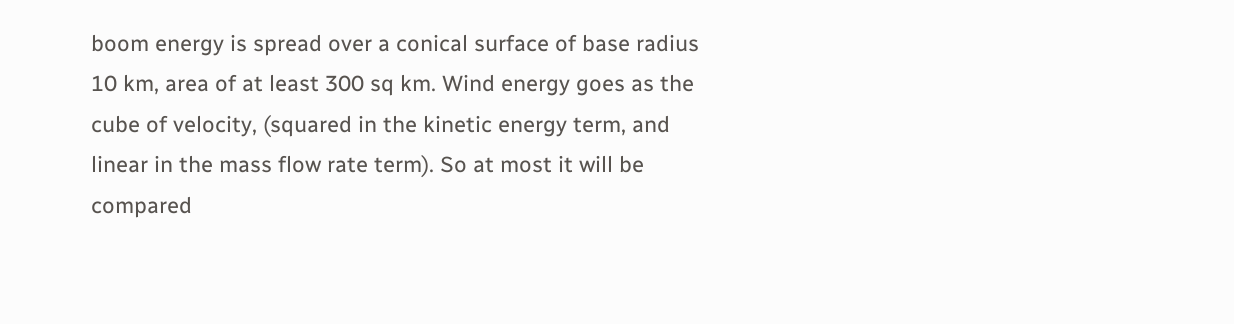boom energy is spread over a conical surface of base radius 10 km, area of at least 300 sq km. Wind energy goes as the cube of velocity, (squared in the kinetic energy term, and linear in the mass flow rate term). So at most it will be compared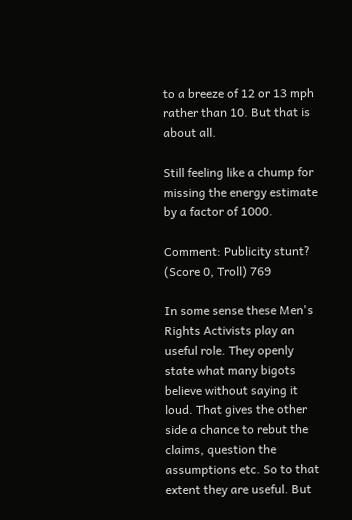to a breeze of 12 or 13 mph rather than 10. But that is about all.

Still feeling like a chump for missing the energy estimate by a factor of 1000.

Comment: Publicity stunt? (Score 0, Troll) 769

In some sense these Men's Rights Activists play an useful role. They openly state what many bigots believe without saying it loud. That gives the other side a chance to rebut the claims, question the assumptions etc. So to that extent they are useful. But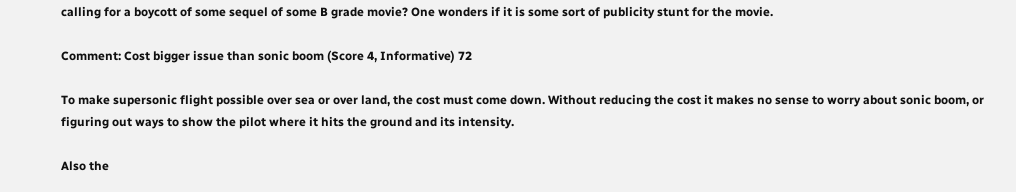calling for a boycott of some sequel of some B grade movie? One wonders if it is some sort of publicity stunt for the movie.

Comment: Cost bigger issue than sonic boom (Score 4, Informative) 72

To make supersonic flight possible over sea or over land, the cost must come down. Without reducing the cost it makes no sense to worry about sonic boom, or figuring out ways to show the pilot where it hits the ground and its intensity.

Also the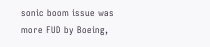sonic boom issue was more FUD by Boeing,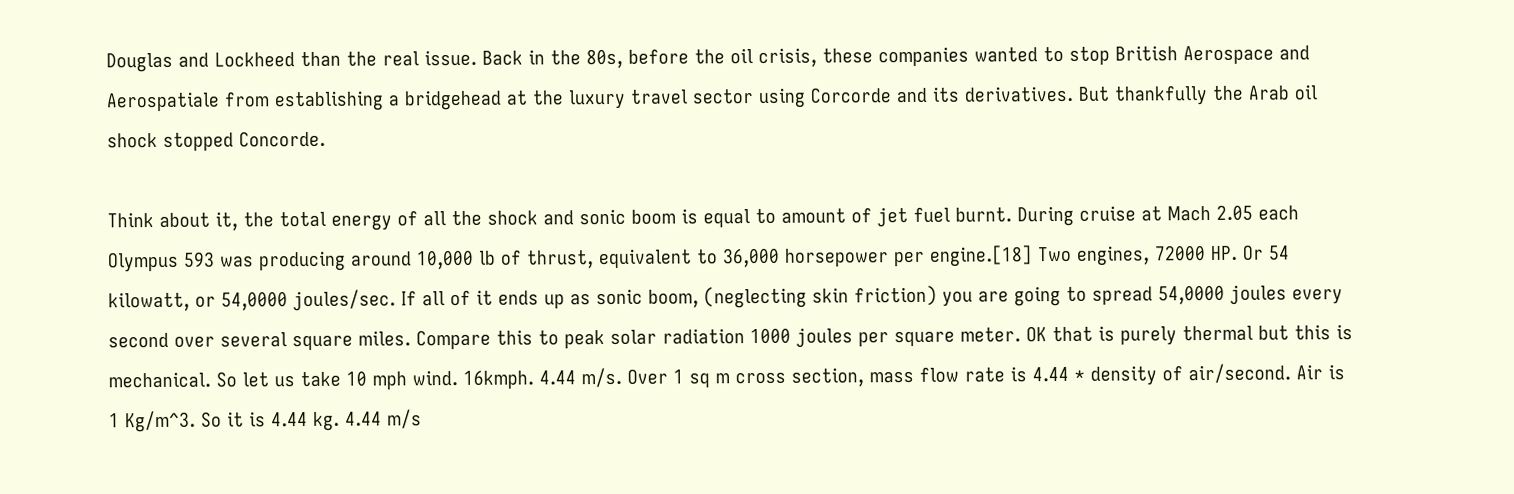Douglas and Lockheed than the real issue. Back in the 80s, before the oil crisis, these companies wanted to stop British Aerospace and Aerospatiale from establishing a bridgehead at the luxury travel sector using Corcorde and its derivatives. But thankfully the Arab oil shock stopped Concorde.

Think about it, the total energy of all the shock and sonic boom is equal to amount of jet fuel burnt. During cruise at Mach 2.05 each Olympus 593 was producing around 10,000 lb of thrust, equivalent to 36,000 horsepower per engine.[18] Two engines, 72000 HP. Or 54 kilowatt, or 54,0000 joules/sec. If all of it ends up as sonic boom, (neglecting skin friction) you are going to spread 54,0000 joules every second over several square miles. Compare this to peak solar radiation 1000 joules per square meter. OK that is purely thermal but this is mechanical. So let us take 10 mph wind. 16kmph. 4.44 m/s. Over 1 sq m cross section, mass flow rate is 4.44 * density of air/second. Air is 1 Kg/m^3. So it is 4.44 kg. 4.44 m/s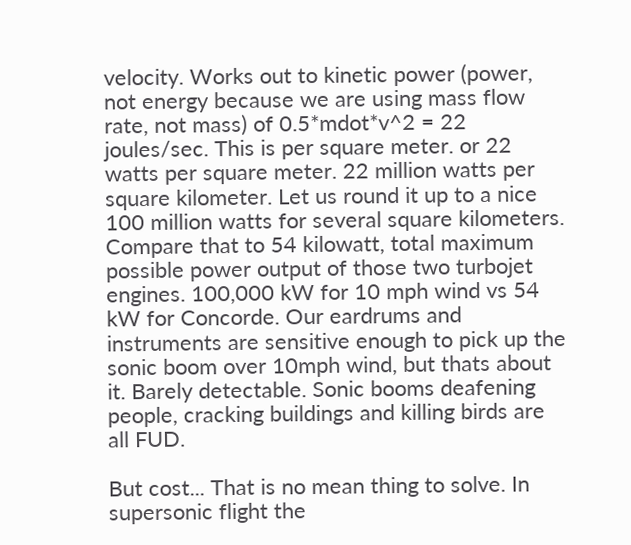velocity. Works out to kinetic power (power, not energy because we are using mass flow rate, not mass) of 0.5*mdot*v^2 = 22 joules/sec. This is per square meter. or 22 watts per square meter. 22 million watts per square kilometer. Let us round it up to a nice 100 million watts for several square kilometers. Compare that to 54 kilowatt, total maximum possible power output of those two turbojet engines. 100,000 kW for 10 mph wind vs 54 kW for Concorde. Our eardrums and instruments are sensitive enough to pick up the sonic boom over 10mph wind, but thats about it. Barely detectable. Sonic booms deafening people, cracking buildings and killing birds are all FUD.

But cost... That is no mean thing to solve. In supersonic flight the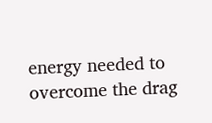energy needed to overcome the drag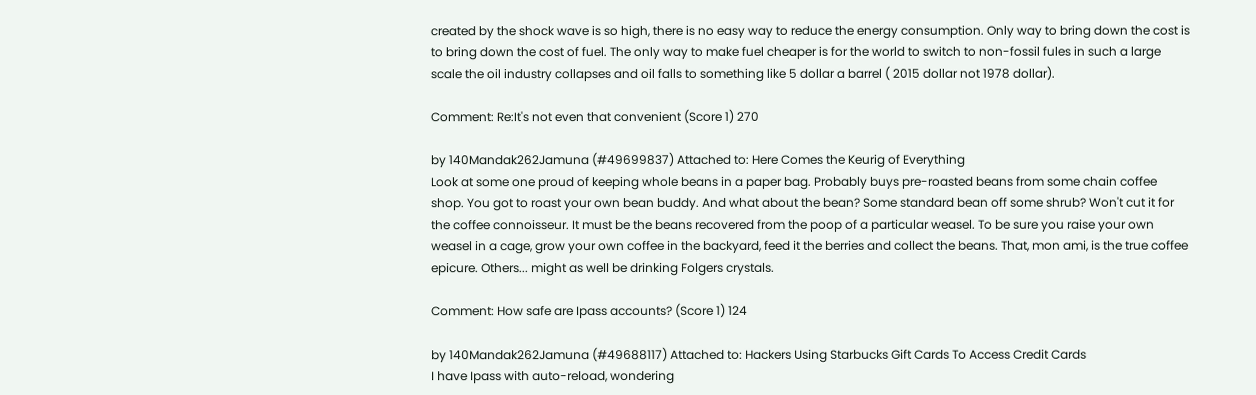created by the shock wave is so high, there is no easy way to reduce the energy consumption. Only way to bring down the cost is to bring down the cost of fuel. The only way to make fuel cheaper is for the world to switch to non-fossil fules in such a large scale the oil industry collapses and oil falls to something like 5 dollar a barrel ( 2015 dollar not 1978 dollar).

Comment: Re:It's not even that convenient (Score 1) 270

by 140Mandak262Jamuna (#49699837) Attached to: Here Comes the Keurig of Everything
Look at some one proud of keeping whole beans in a paper bag. Probably buys pre-roasted beans from some chain coffee shop. You got to roast your own bean buddy. And what about the bean? Some standard bean off some shrub? Won't cut it for the coffee connoisseur. It must be the beans recovered from the poop of a particular weasel. To be sure you raise your own weasel in a cage, grow your own coffee in the backyard, feed it the berries and collect the beans. That, mon ami, is the true coffee epicure. Others... might as well be drinking Folgers crystals.

Comment: How safe are Ipass accounts? (Score 1) 124

by 140Mandak262Jamuna (#49688117) Attached to: Hackers Using Starbucks Gift Cards To Access Credit Cards
I have Ipass with auto-reload, wondering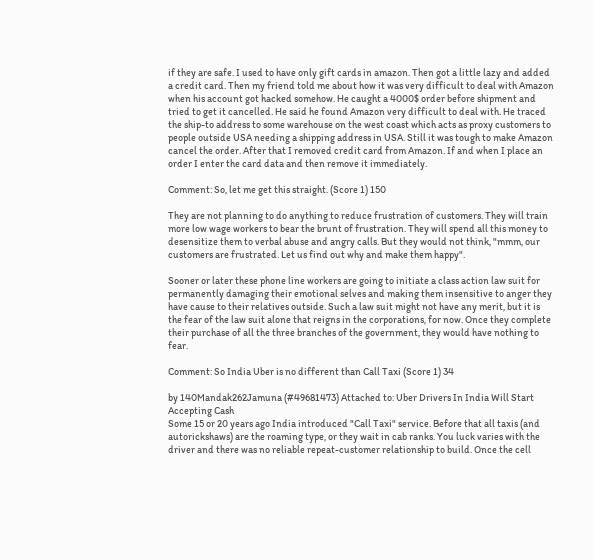if they are safe. I used to have only gift cards in amazon. Then got a little lazy and added a credit card. Then my friend told me about how it was very difficult to deal with Amazon when his account got hacked somehow. He caught a 4000$ order before shipment and tried to get it cancelled. He said he found Amazon very difficult to deal with. He traced the ship-to address to some warehouse on the west coast which acts as proxy customers to people outside USA needing a shipping address in USA. Still it was tough to make Amazon cancel the order. After that I removed credit card from Amazon. If and when I place an order I enter the card data and then remove it immediately.

Comment: So, let me get this straight. (Score 1) 150

They are not planning to do anything to reduce frustration of customers. They will train more low wage workers to bear the brunt of frustration. They will spend all this money to desensitize them to verbal abuse and angry calls. But they would not think, "mmm, our customers are frustrated. Let us find out why and make them happy".

Sooner or later these phone line workers are going to initiate a class action law suit for permanently damaging their emotional selves and making them insensitive to anger they have cause to their relatives outside. Such a law suit might not have any merit, but it is the fear of the law suit alone that reigns in the corporations, for now. Once they complete their purchase of all the three branches of the government, they would have nothing to fear.

Comment: So India Uber is no different than Call Taxi (Score 1) 34

by 140Mandak262Jamuna (#49681473) Attached to: Uber Drivers In India Will Start Accepting Cash
Some 15 or 20 years ago India introduced "Call Taxi" service. Before that all taxis (and autorickshaws) are the roaming type, or they wait in cab ranks. You luck varies with the driver and there was no reliable repeat-customer relationship to build. Once the cell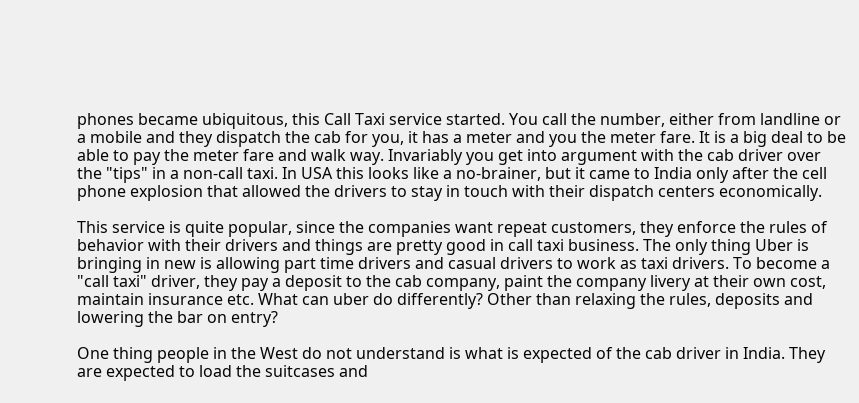phones became ubiquitous, this Call Taxi service started. You call the number, either from landline or a mobile and they dispatch the cab for you, it has a meter and you the meter fare. It is a big deal to be able to pay the meter fare and walk way. Invariably you get into argument with the cab driver over the "tips" in a non-call taxi. In USA this looks like a no-brainer, but it came to India only after the cell phone explosion that allowed the drivers to stay in touch with their dispatch centers economically.

This service is quite popular, since the companies want repeat customers, they enforce the rules of behavior with their drivers and things are pretty good in call taxi business. The only thing Uber is bringing in new is allowing part time drivers and casual drivers to work as taxi drivers. To become a "call taxi" driver, they pay a deposit to the cab company, paint the company livery at their own cost, maintain insurance etc. What can uber do differently? Other than relaxing the rules, deposits and lowering the bar on entry?

One thing people in the West do not understand is what is expected of the cab driver in India. They are expected to load the suitcases and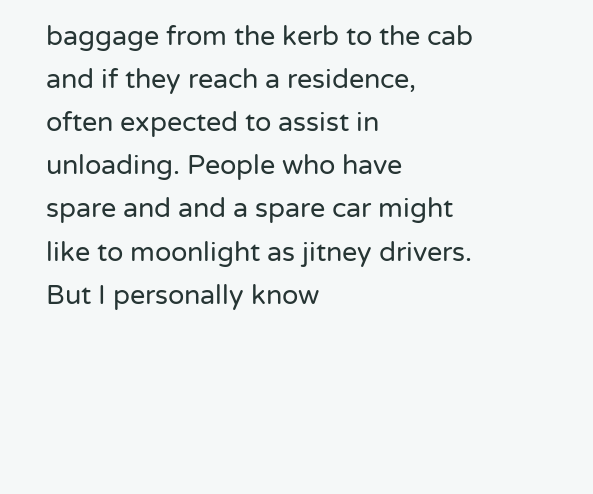baggage from the kerb to the cab and if they reach a residence, often expected to assist in unloading. People who have spare and and a spare car might like to moonlight as jitney drivers. But I personally know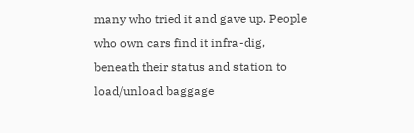many who tried it and gave up. People who own cars find it infra-dig, beneath their status and station to load/unload baggage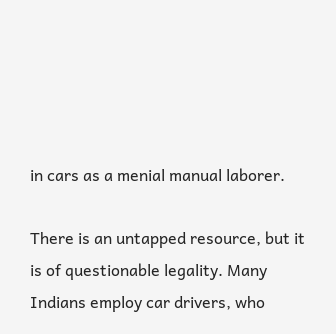in cars as a menial manual laborer.

There is an untapped resource, but it is of questionable legality. Many Indians employ car drivers, who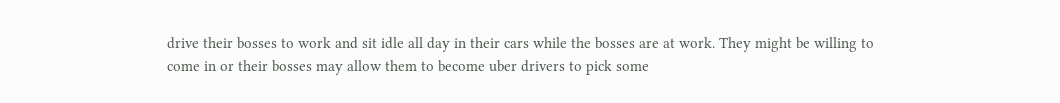drive their bosses to work and sit idle all day in their cars while the bosses are at work. They might be willing to come in or their bosses may allow them to become uber drivers to pick some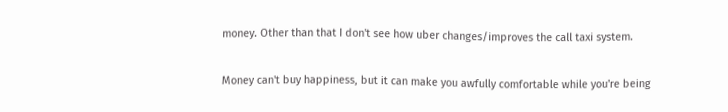money. Other than that I don't see how uber changes/improves the call taxi system.

Money can't buy happiness, but it can make you awfully comfortable while you're being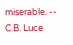miserable. -- C.B. Luce